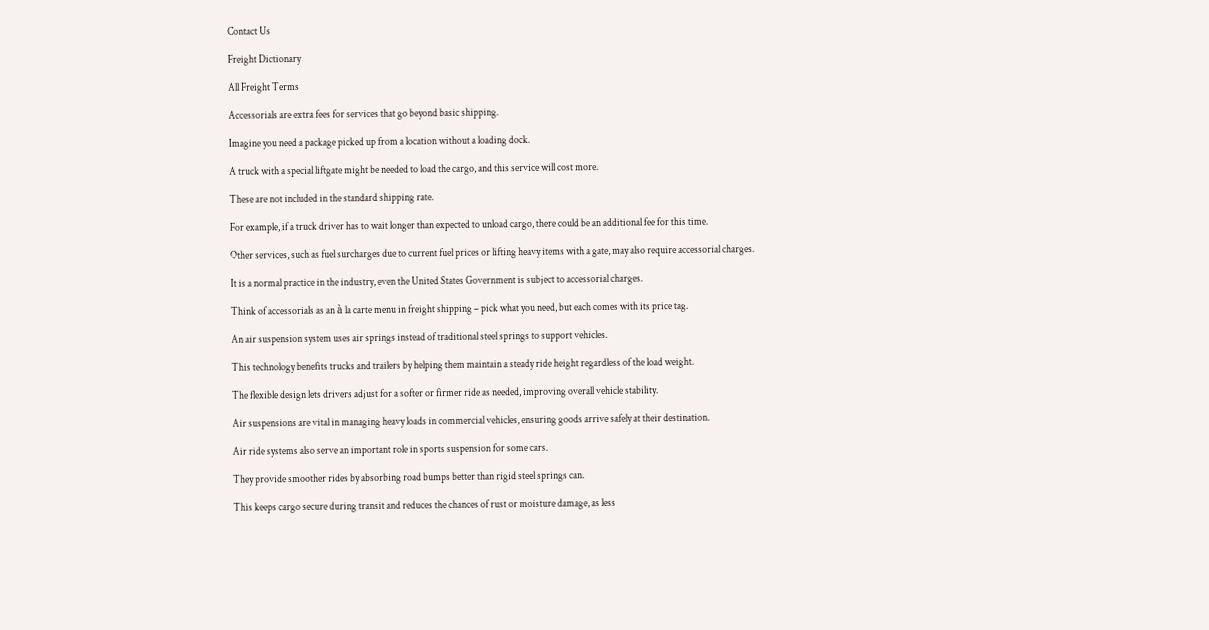Contact Us

Freight Dictionary

All Freight Terms

Accessorials are extra fees for services that go beyond basic shipping.

Imagine you need a package picked up from a location without a loading dock.

A truck with a special liftgate might be needed to load the cargo, and this service will cost more.

These are not included in the standard shipping rate.

For example, if a truck driver has to wait longer than expected to unload cargo, there could be an additional fee for this time.

Other services, such as fuel surcharges due to current fuel prices or lifting heavy items with a gate, may also require accessorial charges.

It is a normal practice in the industry, even the United States Government is subject to accessorial charges.

Think of accessorials as an à la carte menu in freight shipping – pick what you need, but each comes with its price tag.

An air suspension system uses air springs instead of traditional steel springs to support vehicles.

This technology benefits trucks and trailers by helping them maintain a steady ride height regardless of the load weight.

The flexible design lets drivers adjust for a softer or firmer ride as needed, improving overall vehicle stability.

Air suspensions are vital in managing heavy loads in commercial vehicles, ensuring goods arrive safely at their destination.

Air ride systems also serve an important role in sports suspension for some cars.

They provide smoother rides by absorbing road bumps better than rigid steel springs can.

This keeps cargo secure during transit and reduces the chances of rust or moisture damage, as less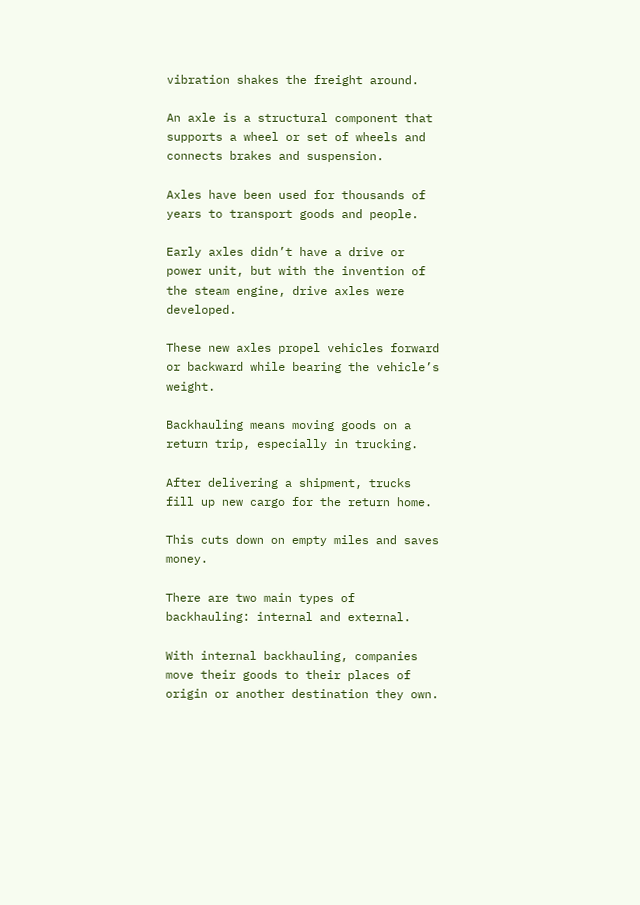vibration shakes the freight around.

An axle is a structural component that supports a wheel or set of wheels and connects brakes and suspension.

Axles have been used for thousands of years to transport goods and people.

Early axles didn’t have a drive or power unit, but with the invention of the steam engine, drive axles were developed.

These new axles propel vehicles forward or backward while bearing the vehicle’s weight.

Backhauling means moving goods on a return trip, especially in trucking.

After delivering a shipment, trucks fill up new cargo for the return home.

This cuts down on empty miles and saves money.

There are two main types of backhauling: internal and external.

With internal backhauling, companies move their goods to their places of origin or another destination they own.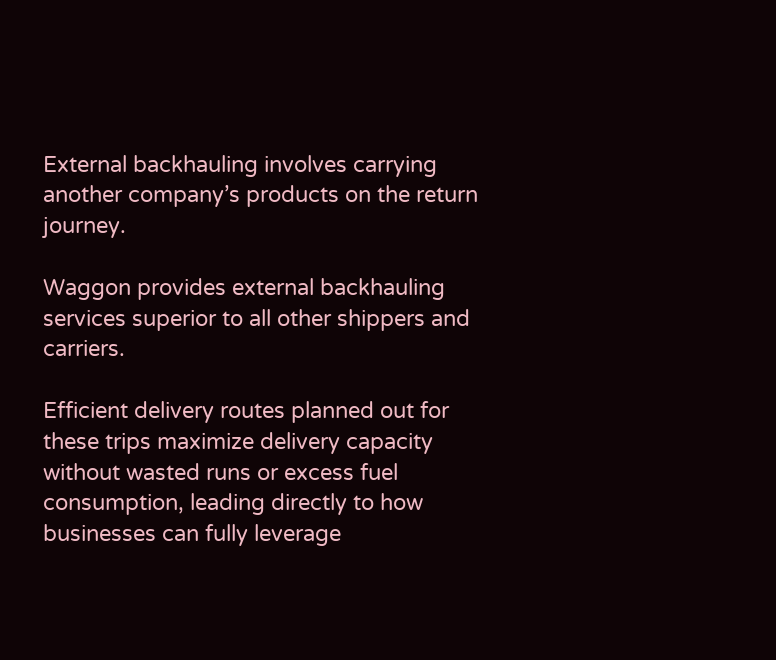External backhauling involves carrying another company’s products on the return journey.

Waggon provides external backhauling services superior to all other shippers and carriers.

Efficient delivery routes planned out for these trips maximize delivery capacity without wasted runs or excess fuel consumption, leading directly to how businesses can fully leverage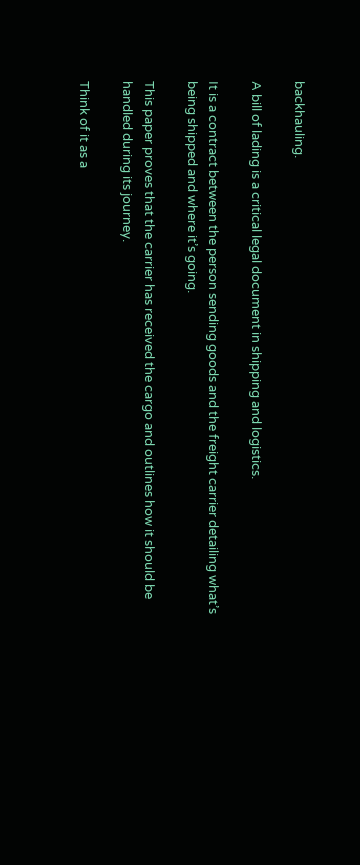backhauling.

A bill of lading is a critical legal document in shipping and logistics.

It is a contract between the person sending goods and the freight carrier detailing what’s being shipped and where it’s going.

This paper proves that the carrier has received the cargo and outlines how it should be handled during its journey.

Think of it as a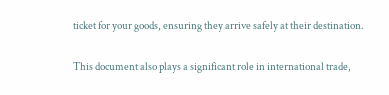ticket for your goods, ensuring they arrive safely at their destination.

This document also plays a significant role in international trade,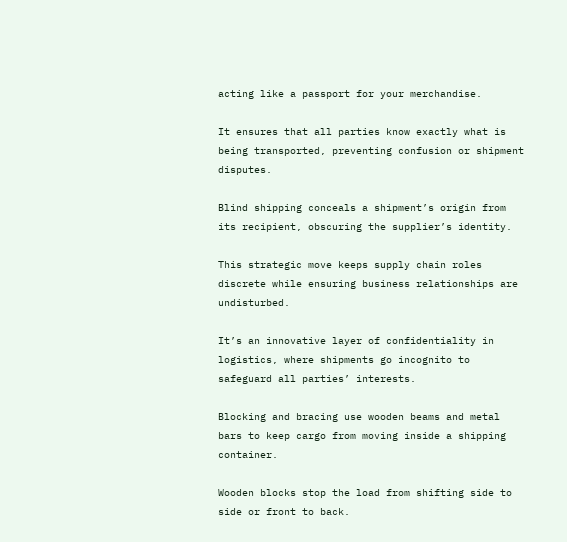acting like a passport for your merchandise.

It ensures that all parties know exactly what is being transported, preventing confusion or shipment disputes.

Blind shipping conceals a shipment’s origin from its recipient, obscuring the supplier’s identity.

This strategic move keeps supply chain roles discrete while ensuring business relationships are undisturbed.

It’s an innovative layer of confidentiality in logistics, where shipments go incognito to safeguard all parties’ interests.

Blocking and bracing use wooden beams and metal bars to keep cargo from moving inside a shipping container.

Wooden blocks stop the load from shifting side to side or front to back.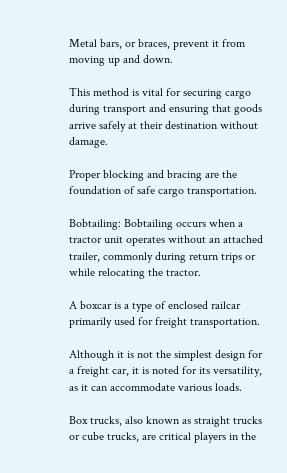Metal bars, or braces, prevent it from moving up and down.

This method is vital for securing cargo during transport and ensuring that goods arrive safely at their destination without damage.

Proper blocking and bracing are the foundation of safe cargo transportation.

Bobtailing: Bobtailing occurs when a tractor unit operates without an attached trailer, commonly during return trips or while relocating the tractor.

A boxcar is a type of enclosed railcar primarily used for freight transportation.

Although it is not the simplest design for a freight car, it is noted for its versatility, as it can accommodate various loads.

Box trucks, also known as straight trucks or cube trucks, are critical players in the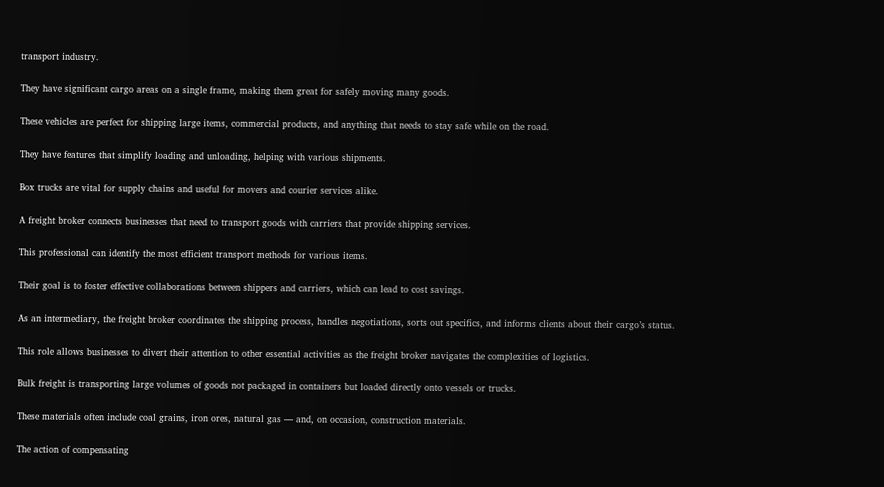transport industry.

They have significant cargo areas on a single frame, making them great for safely moving many goods.

These vehicles are perfect for shipping large items, commercial products, and anything that needs to stay safe while on the road.

They have features that simplify loading and unloading, helping with various shipments.

Box trucks are vital for supply chains and useful for movers and courier services alike.

A freight broker connects businesses that need to transport goods with carriers that provide shipping services.

This professional can identify the most efficient transport methods for various items.

Their goal is to foster effective collaborations between shippers and carriers, which can lead to cost savings.

As an intermediary, the freight broker coordinates the shipping process, handles negotiations, sorts out specifics, and informs clients about their cargo’s status.

This role allows businesses to divert their attention to other essential activities as the freight broker navigates the complexities of logistics.

Bulk freight is transporting large volumes of goods not packaged in containers but loaded directly onto vessels or trucks.

These materials often include coal grains, iron ores, natural gas — and, on occasion, construction materials.

The action of compensating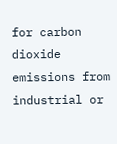for carbon dioxide emissions from industrial or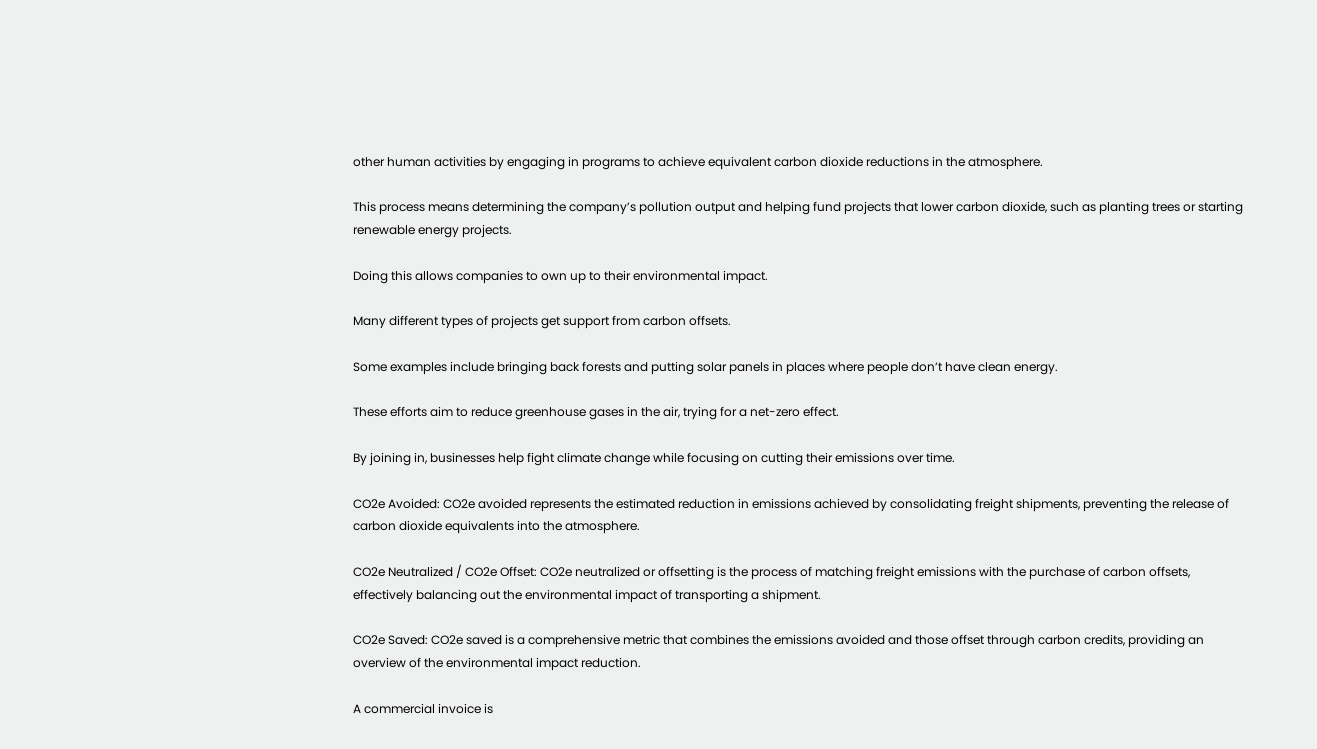other human activities by engaging in programs to achieve equivalent carbon dioxide reductions in the atmosphere.

This process means determining the company’s pollution output and helping fund projects that lower carbon dioxide, such as planting trees or starting renewable energy projects.

Doing this allows companies to own up to their environmental impact.

Many different types of projects get support from carbon offsets.

Some examples include bringing back forests and putting solar panels in places where people don’t have clean energy.

These efforts aim to reduce greenhouse gases in the air, trying for a net-zero effect.

By joining in, businesses help fight climate change while focusing on cutting their emissions over time.

CO2e Avoided: CO2e avoided represents the estimated reduction in emissions achieved by consolidating freight shipments, preventing the release of carbon dioxide equivalents into the atmosphere.

CO2e Neutralized / CO2e Offset: CO2e neutralized or offsetting is the process of matching freight emissions with the purchase of carbon offsets, effectively balancing out the environmental impact of transporting a shipment.

CO2e Saved: CO2e saved is a comprehensive metric that combines the emissions avoided and those offset through carbon credits, providing an overview of the environmental impact reduction.

A commercial invoice is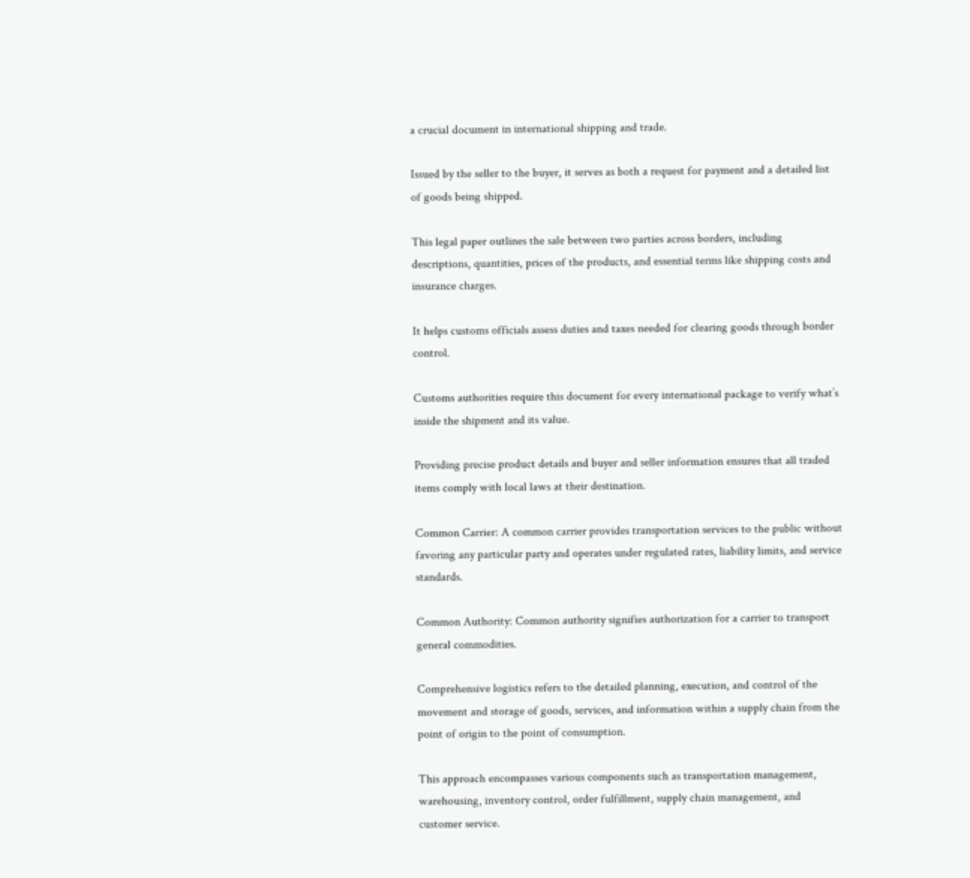a crucial document in international shipping and trade.

Issued by the seller to the buyer, it serves as both a request for payment and a detailed list of goods being shipped.

This legal paper outlines the sale between two parties across borders, including descriptions, quantities, prices of the products, and essential terms like shipping costs and insurance charges.

It helps customs officials assess duties and taxes needed for clearing goods through border control.

Customs authorities require this document for every international package to verify what’s inside the shipment and its value.

Providing precise product details and buyer and seller information ensures that all traded items comply with local laws at their destination.

Common Carrier: A common carrier provides transportation services to the public without favoring any particular party and operates under regulated rates, liability limits, and service standards.

Common Authority: Common authority signifies authorization for a carrier to transport general commodities.

Comprehensive logistics refers to the detailed planning, execution, and control of the movement and storage of goods, services, and information within a supply chain from the point of origin to the point of consumption.

This approach encompasses various components such as transportation management, warehousing, inventory control, order fulfillment, supply chain management, and customer service.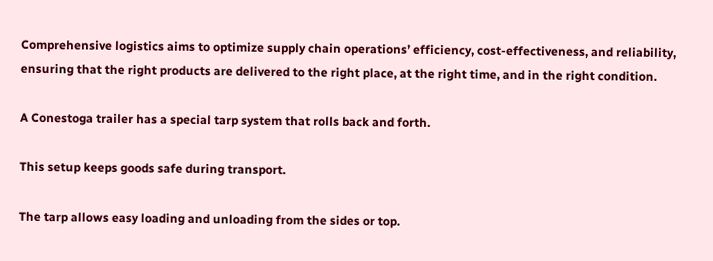Comprehensive logistics aims to optimize supply chain operations’ efficiency, cost-effectiveness, and reliability, ensuring that the right products are delivered to the right place, at the right time, and in the right condition.

A Conestoga trailer has a special tarp system that rolls back and forth.

This setup keeps goods safe during transport.

The tarp allows easy loading and unloading from the sides or top.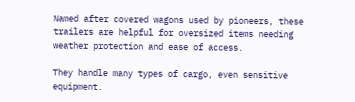Named after covered wagons used by pioneers, these trailers are helpful for oversized items needing weather protection and ease of access.

They handle many types of cargo, even sensitive equipment.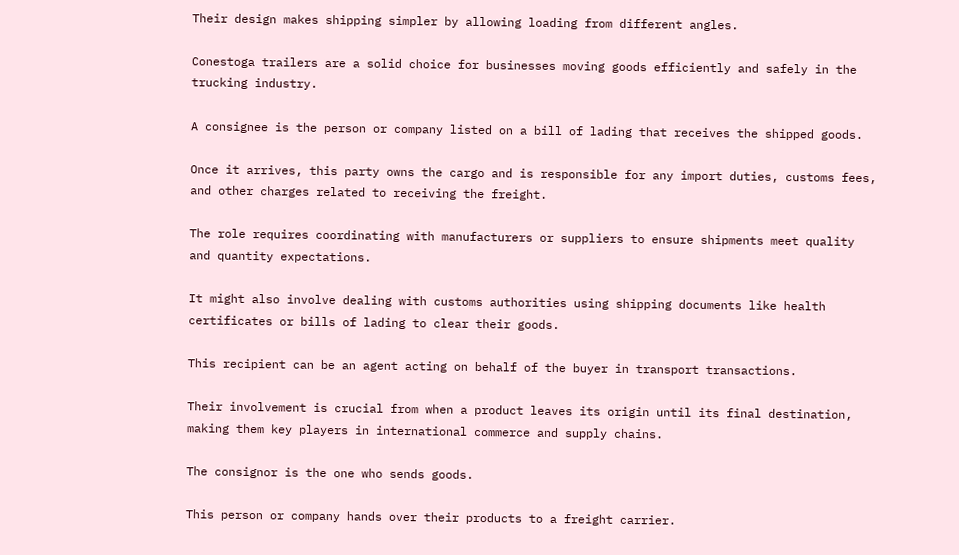Their design makes shipping simpler by allowing loading from different angles.

Conestoga trailers are a solid choice for businesses moving goods efficiently and safely in the trucking industry.

A consignee is the person or company listed on a bill of lading that receives the shipped goods.

Once it arrives, this party owns the cargo and is responsible for any import duties, customs fees, and other charges related to receiving the freight.

The role requires coordinating with manufacturers or suppliers to ensure shipments meet quality and quantity expectations.

It might also involve dealing with customs authorities using shipping documents like health certificates or bills of lading to clear their goods.

This recipient can be an agent acting on behalf of the buyer in transport transactions.

Their involvement is crucial from when a product leaves its origin until its final destination, making them key players in international commerce and supply chains.

The consignor is the one who sends goods.

This person or company hands over their products to a freight carrier.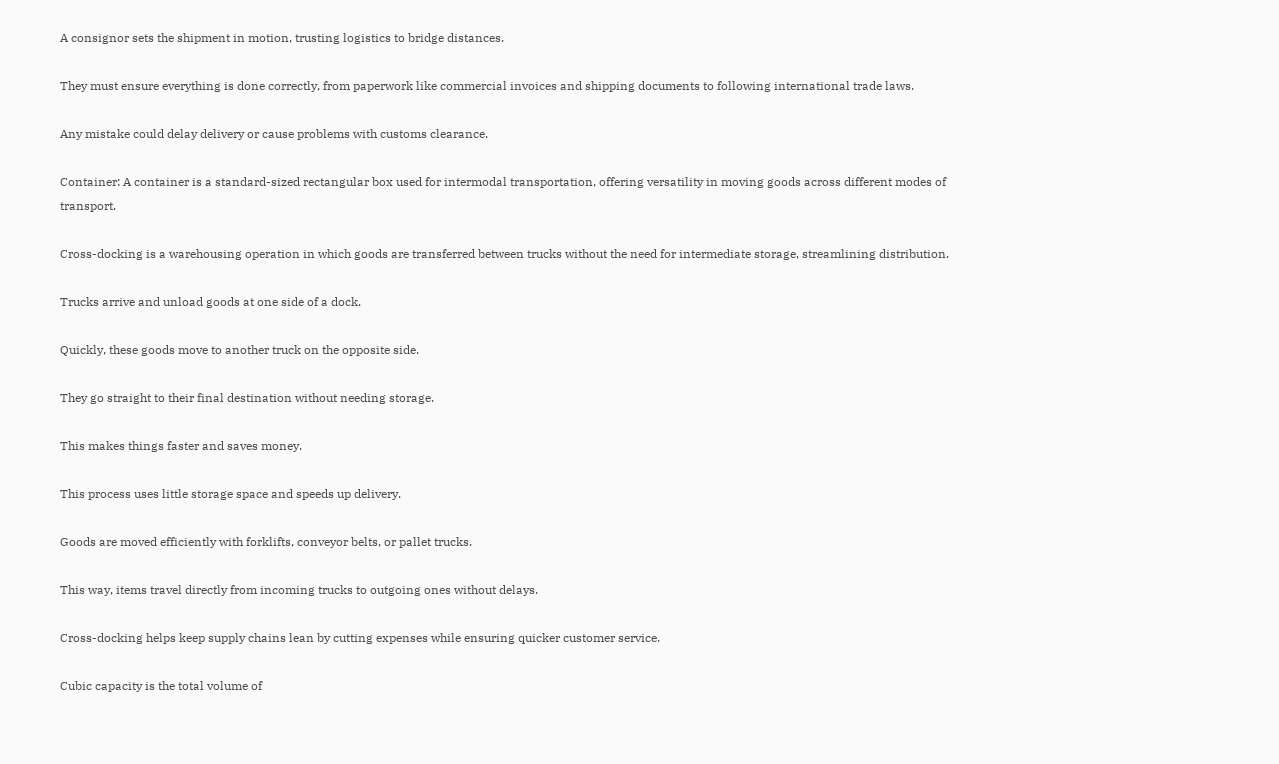A consignor sets the shipment in motion, trusting logistics to bridge distances.

They must ensure everything is done correctly, from paperwork like commercial invoices and shipping documents to following international trade laws.

Any mistake could delay delivery or cause problems with customs clearance.

Container: A container is a standard-sized rectangular box used for intermodal transportation, offering versatility in moving goods across different modes of transport.

Cross-docking is a warehousing operation in which goods are transferred between trucks without the need for intermediate storage, streamlining distribution.

Trucks arrive and unload goods at one side of a dock.

Quickly, these goods move to another truck on the opposite side.

They go straight to their final destination without needing storage.

This makes things faster and saves money.

This process uses little storage space and speeds up delivery.

Goods are moved efficiently with forklifts, conveyor belts, or pallet trucks.

This way, items travel directly from incoming trucks to outgoing ones without delays.

Cross-docking helps keep supply chains lean by cutting expenses while ensuring quicker customer service.

Cubic capacity is the total volume of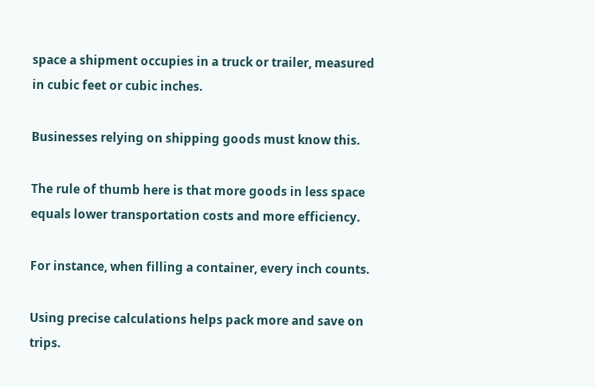space a shipment occupies in a truck or trailer, measured in cubic feet or cubic inches.

Businesses relying on shipping goods must know this.

The rule of thumb here is that more goods in less space equals lower transportation costs and more efficiency.

For instance, when filling a container, every inch counts.

Using precise calculations helps pack more and save on trips.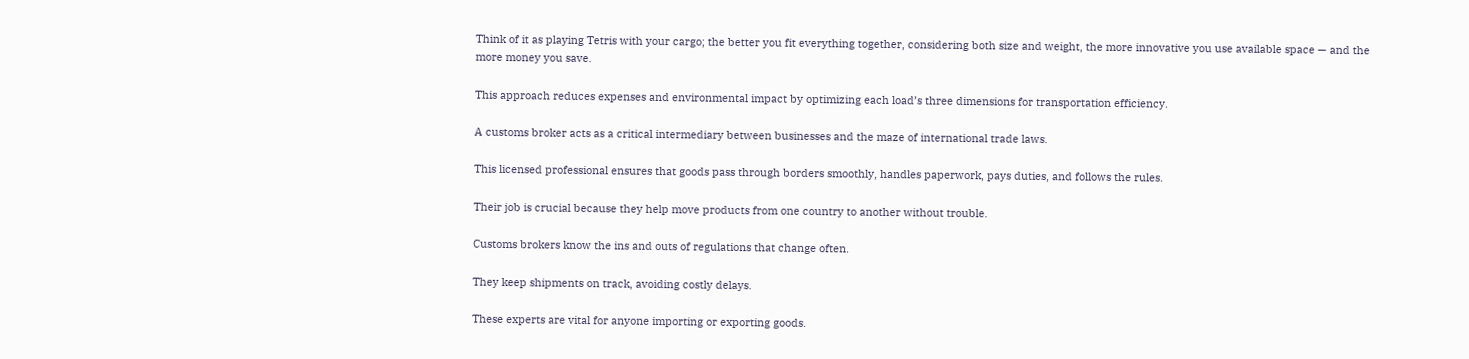Think of it as playing Tetris with your cargo; the better you fit everything together, considering both size and weight, the more innovative you use available space — and the more money you save.

This approach reduces expenses and environmental impact by optimizing each load’s three dimensions for transportation efficiency.

A customs broker acts as a critical intermediary between businesses and the maze of international trade laws.

This licensed professional ensures that goods pass through borders smoothly, handles paperwork, pays duties, and follows the rules.

Their job is crucial because they help move products from one country to another without trouble.

Customs brokers know the ins and outs of regulations that change often.

They keep shipments on track, avoiding costly delays.

These experts are vital for anyone importing or exporting goods.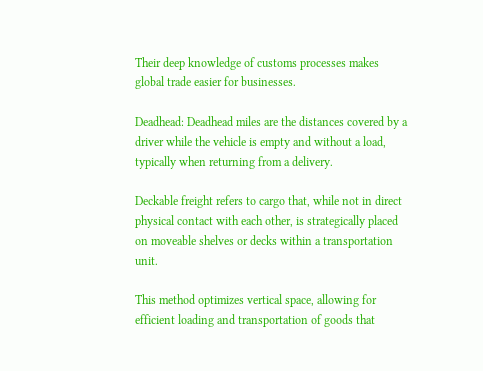Their deep knowledge of customs processes makes global trade easier for businesses.

Deadhead: Deadhead miles are the distances covered by a driver while the vehicle is empty and without a load, typically when returning from a delivery.

Deckable freight refers to cargo that, while not in direct physical contact with each other, is strategically placed on moveable shelves or decks within a transportation unit.

This method optimizes vertical space, allowing for efficient loading and transportation of goods that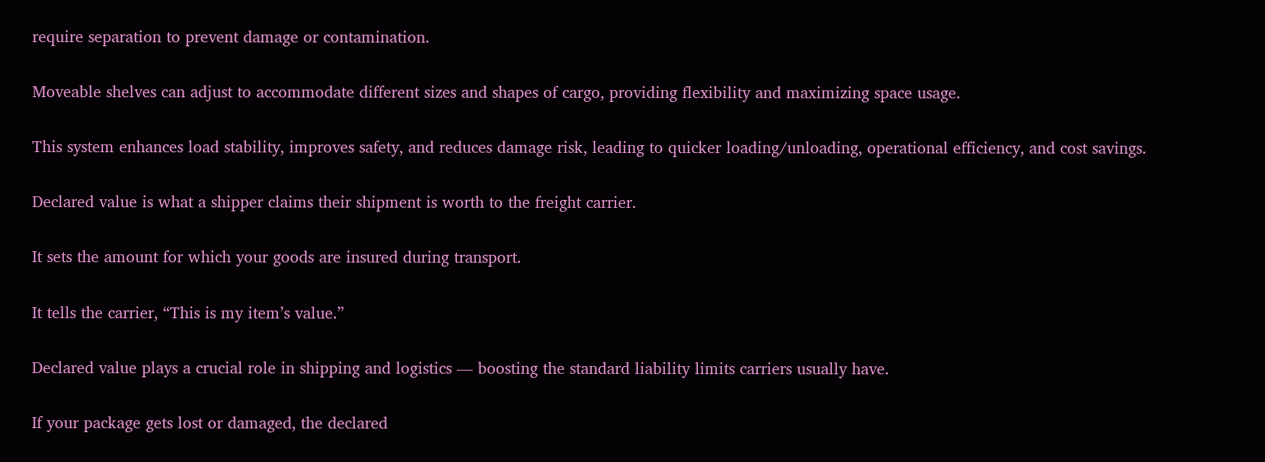require separation to prevent damage or contamination.

Moveable shelves can adjust to accommodate different sizes and shapes of cargo, providing flexibility and maximizing space usage.

This system enhances load stability, improves safety, and reduces damage risk, leading to quicker loading/unloading, operational efficiency, and cost savings.

Declared value is what a shipper claims their shipment is worth to the freight carrier.

It sets the amount for which your goods are insured during transport.

It tells the carrier, “This is my item’s value.”

Declared value plays a crucial role in shipping and logistics — boosting the standard liability limits carriers usually have.

If your package gets lost or damaged, the declared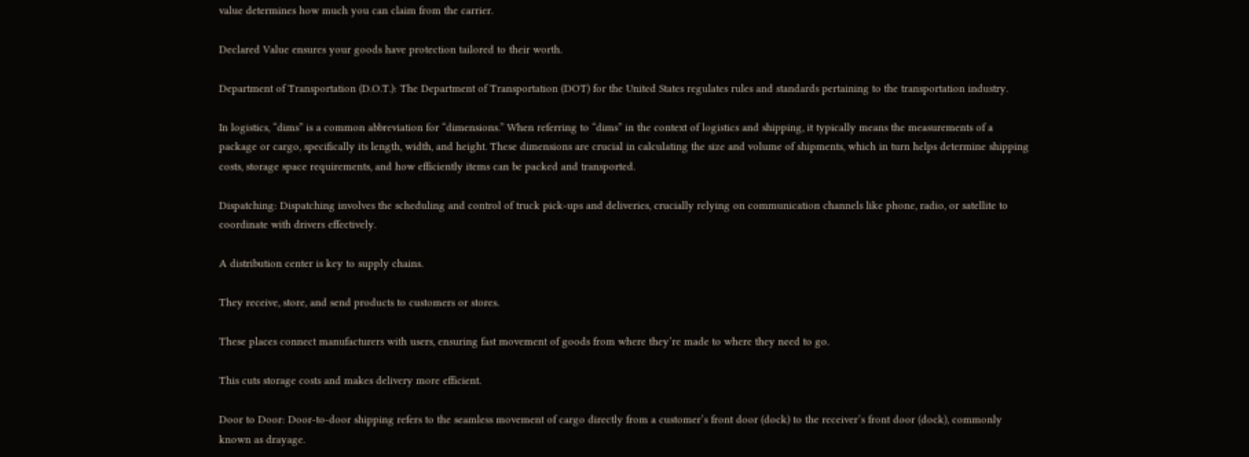value determines how much you can claim from the carrier.

Declared Value ensures your goods have protection tailored to their worth.

Department of Transportation (D.O.T.): The Department of Transportation (DOT) for the United States regulates rules and standards pertaining to the transportation industry.

In logistics, “dims” is a common abbreviation for “dimensions.” When referring to “dims” in the context of logistics and shipping, it typically means the measurements of a package or cargo, specifically its length, width, and height. These dimensions are crucial in calculating the size and volume of shipments, which in turn helps determine shipping costs, storage space requirements, and how efficiently items can be packed and transported.

Dispatching: Dispatching involves the scheduling and control of truck pick-ups and deliveries, crucially relying on communication channels like phone, radio, or satellite to coordinate with drivers effectively.

A distribution center is key to supply chains.

They receive, store, and send products to customers or stores.

These places connect manufacturers with users, ensuring fast movement of goods from where they’re made to where they need to go.

This cuts storage costs and makes delivery more efficient.

Door to Door: Door-to-door shipping refers to the seamless movement of cargo directly from a customer’s front door (dock) to the receiver’s front door (dock), commonly known as drayage.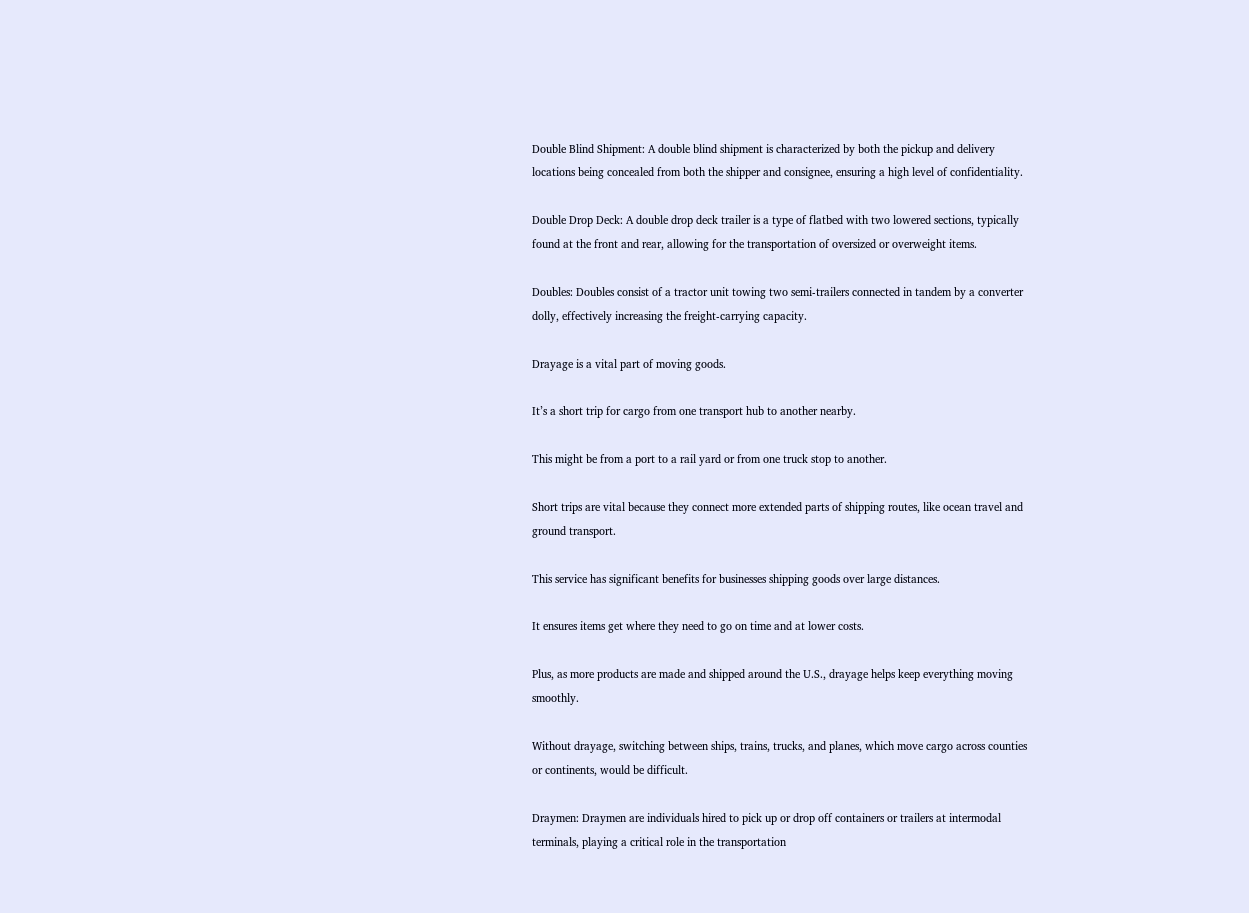Double Blind Shipment: A double blind shipment is characterized by both the pickup and delivery locations being concealed from both the shipper and consignee, ensuring a high level of confidentiality.

Double Drop Deck: A double drop deck trailer is a type of flatbed with two lowered sections, typically found at the front and rear, allowing for the transportation of oversized or overweight items.

Doubles: Doubles consist of a tractor unit towing two semi-trailers connected in tandem by a converter dolly, effectively increasing the freight-carrying capacity.

Drayage is a vital part of moving goods.

It’s a short trip for cargo from one transport hub to another nearby.

This might be from a port to a rail yard or from one truck stop to another.

Short trips are vital because they connect more extended parts of shipping routes, like ocean travel and ground transport.

This service has significant benefits for businesses shipping goods over large distances.

It ensures items get where they need to go on time and at lower costs.

Plus, as more products are made and shipped around the U.S., drayage helps keep everything moving smoothly.

Without drayage, switching between ships, trains, trucks, and planes, which move cargo across counties or continents, would be difficult.

Draymen: Draymen are individuals hired to pick up or drop off containers or trailers at intermodal terminals, playing a critical role in the transportation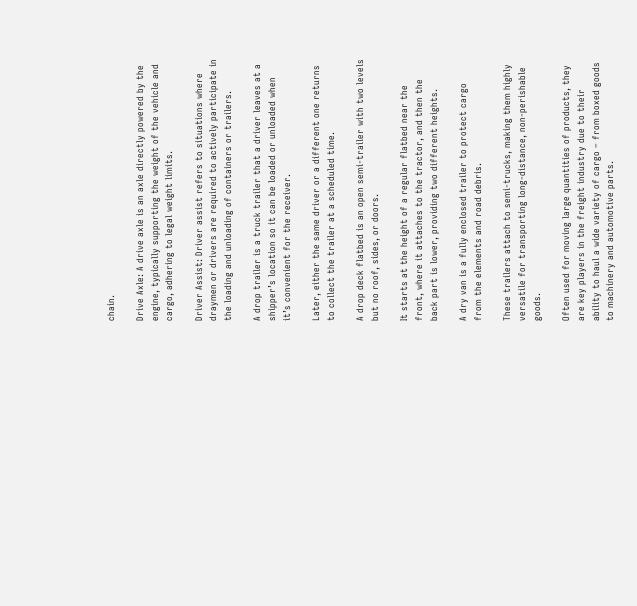chain.

Drive Axle: A drive axle is an axle directly powered by the engine, typically supporting the weight of the vehicle and cargo, adhering to legal weight limits.

Driver Assist: Driver assist refers to situations where draymen or drivers are required to actively participate in the loading and unloading of containers or trailers.

A drop trailer is a truck trailer that a driver leaves at a shipper’s location so it can be loaded or unloaded when it’s convenient for the receiver.

Later, either the same driver or a different one returns to collect the trailer at a scheduled time.

A drop deck flatbed is an open semi-trailer with two levels but no roof, sides, or doors.

It starts at the height of a regular flatbed near the front, where it attaches to the tractor, and then the back part is lower, providing two different heights.

A dry van is a fully enclosed trailer to protect cargo from the elements and road debris.

These trailers attach to semi-trucks, making them highly versatile for transporting long-distance, non-perishable goods.

Often used for moving large quantities of products, they are key players in the freight industry due to their ability to haul a wide variety of cargo – from boxed goods to machinery and automotive parts.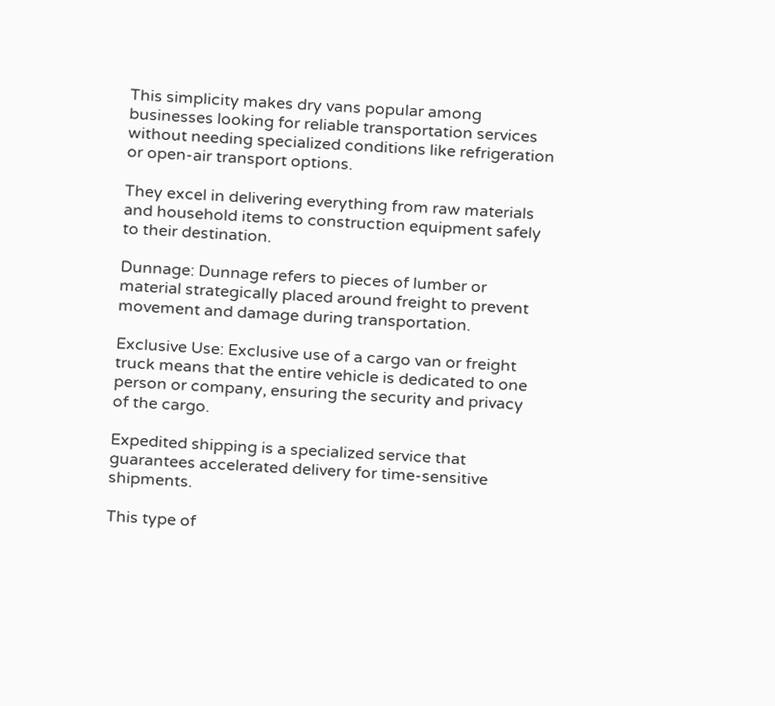This simplicity makes dry vans popular among businesses looking for reliable transportation services without needing specialized conditions like refrigeration or open-air transport options.

They excel in delivering everything from raw materials and household items to construction equipment safely to their destination.

Dunnage: Dunnage refers to pieces of lumber or material strategically placed around freight to prevent movement and damage during transportation.

Exclusive Use: Exclusive use of a cargo van or freight truck means that the entire vehicle is dedicated to one person or company, ensuring the security and privacy of the cargo.

Expedited shipping is a specialized service that guarantees accelerated delivery for time-sensitive shipments.

This type of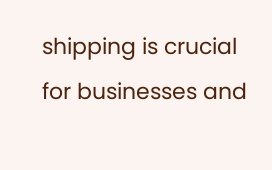shipping is crucial for businesses and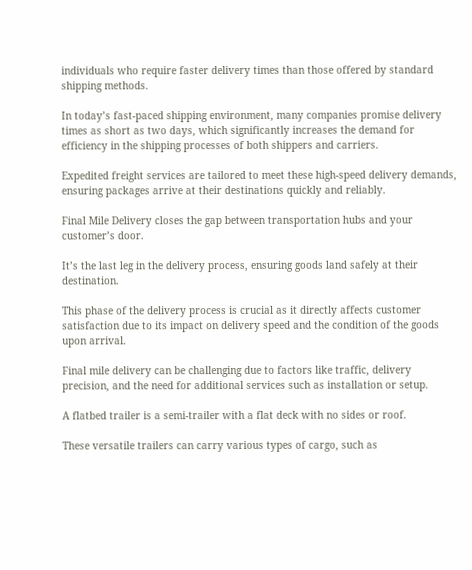individuals who require faster delivery times than those offered by standard shipping methods.

In today’s fast-paced shipping environment, many companies promise delivery times as short as two days, which significantly increases the demand for efficiency in the shipping processes of both shippers and carriers.

Expedited freight services are tailored to meet these high-speed delivery demands, ensuring packages arrive at their destinations quickly and reliably.

Final Mile Delivery closes the gap between transportation hubs and your customer’s door.

It’s the last leg in the delivery process, ensuring goods land safely at their destination.

This phase of the delivery process is crucial as it directly affects customer satisfaction due to its impact on delivery speed and the condition of the goods upon arrival.

Final mile delivery can be challenging due to factors like traffic, delivery precision, and the need for additional services such as installation or setup.

A flatbed trailer is a semi-trailer with a flat deck with no sides or roof.

These versatile trailers can carry various types of cargo, such as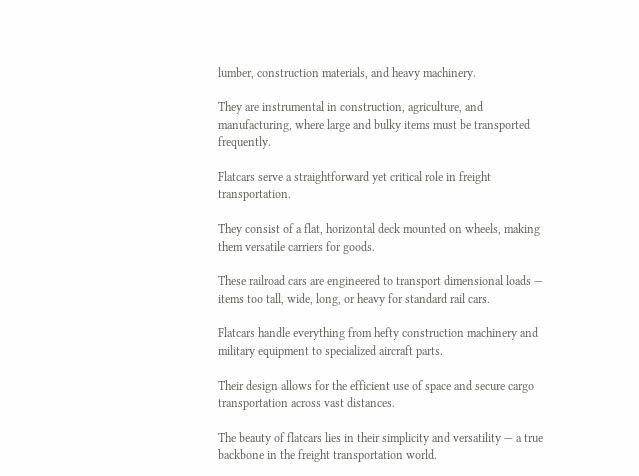lumber, construction materials, and heavy machinery.

They are instrumental in construction, agriculture, and manufacturing, where large and bulky items must be transported frequently.

Flatcars serve a straightforward yet critical role in freight transportation.

They consist of a flat, horizontal deck mounted on wheels, making them versatile carriers for goods.

These railroad cars are engineered to transport dimensional loads — items too tall, wide, long, or heavy for standard rail cars.

Flatcars handle everything from hefty construction machinery and military equipment to specialized aircraft parts.

Their design allows for the efficient use of space and secure cargo transportation across vast distances.

The beauty of flatcars lies in their simplicity and versatility — a true backbone in the freight transportation world.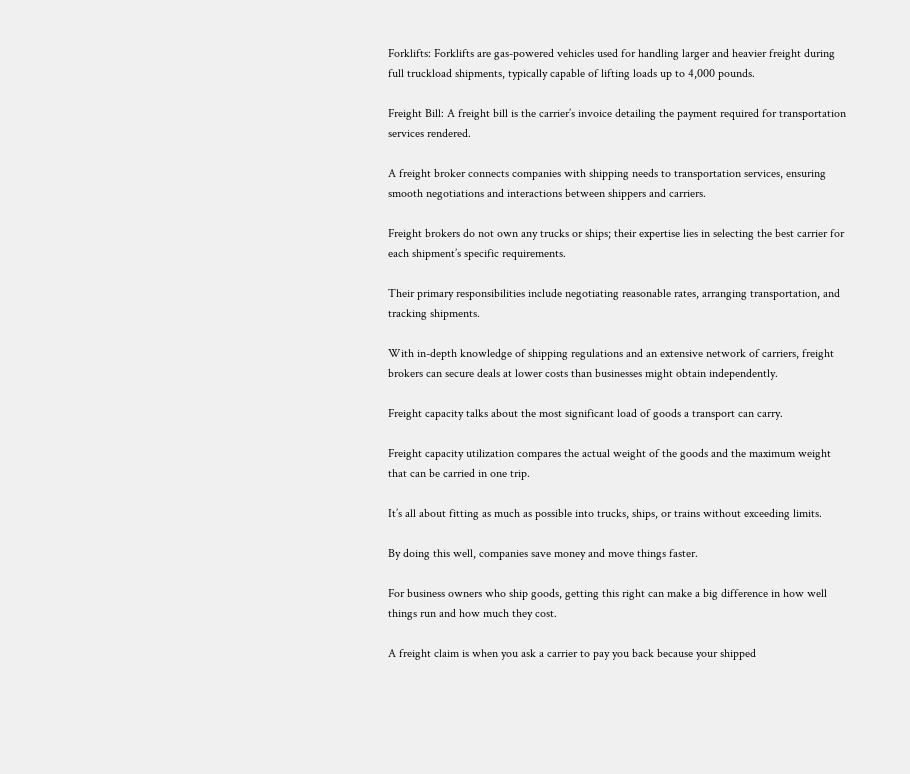Forklifts: Forklifts are gas-powered vehicles used for handling larger and heavier freight during full truckload shipments, typically capable of lifting loads up to 4,000 pounds.

Freight Bill: A freight bill is the carrier’s invoice detailing the payment required for transportation services rendered.

A freight broker connects companies with shipping needs to transportation services, ensuring smooth negotiations and interactions between shippers and carriers.

Freight brokers do not own any trucks or ships; their expertise lies in selecting the best carrier for each shipment’s specific requirements.

Their primary responsibilities include negotiating reasonable rates, arranging transportation, and tracking shipments.

With in-depth knowledge of shipping regulations and an extensive network of carriers, freight brokers can secure deals at lower costs than businesses might obtain independently.

Freight capacity talks about the most significant load of goods a transport can carry.

Freight capacity utilization compares the actual weight of the goods and the maximum weight that can be carried in one trip.

It’s all about fitting as much as possible into trucks, ships, or trains without exceeding limits.

By doing this well, companies save money and move things faster.

For business owners who ship goods, getting this right can make a big difference in how well things run and how much they cost.

A freight claim is when you ask a carrier to pay you back because your shipped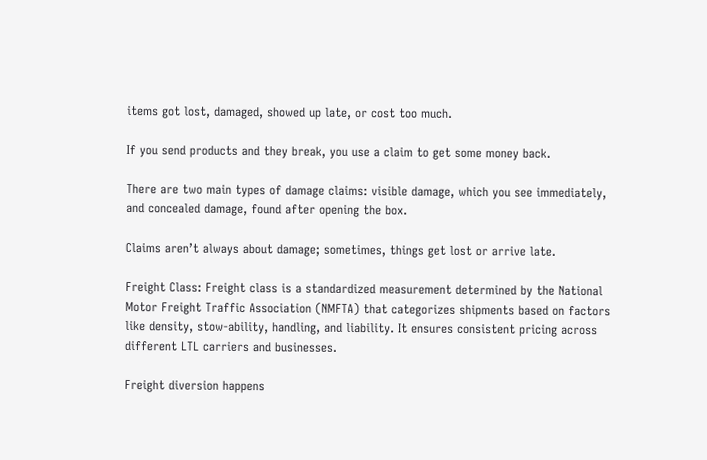items got lost, damaged, showed up late, or cost too much.

If you send products and they break, you use a claim to get some money back.

There are two main types of damage claims: visible damage, which you see immediately, and concealed damage, found after opening the box.

Claims aren’t always about damage; sometimes, things get lost or arrive late.

Freight Class: Freight class is a standardized measurement determined by the National Motor Freight Traffic Association (NMFTA) that categorizes shipments based on factors like density, stow-ability, handling, and liability. It ensures consistent pricing across different LTL carriers and businesses.

Freight diversion happens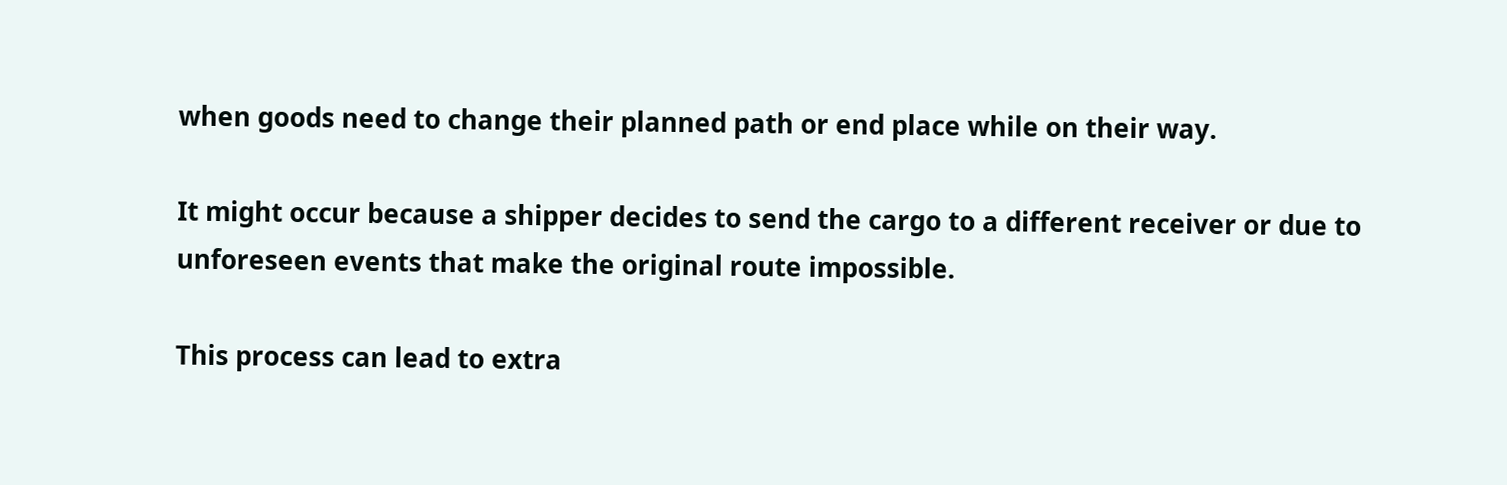when goods need to change their planned path or end place while on their way.

It might occur because a shipper decides to send the cargo to a different receiver or due to unforeseen events that make the original route impossible.

This process can lead to extra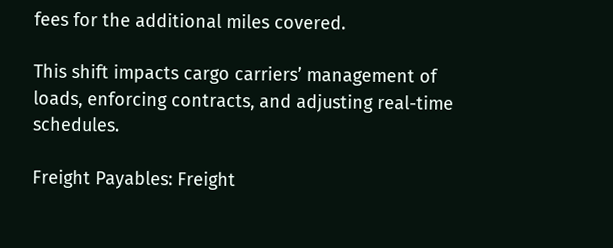fees for the additional miles covered.

This shift impacts cargo carriers’ management of loads, enforcing contracts, and adjusting real-time schedules.

Freight Payables: Freight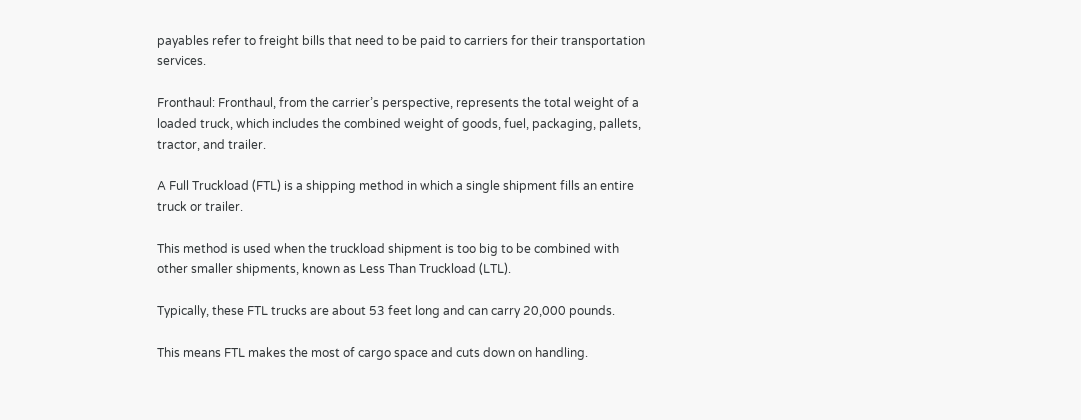payables refer to freight bills that need to be paid to carriers for their transportation services.

Fronthaul: Fronthaul, from the carrier’s perspective, represents the total weight of a loaded truck, which includes the combined weight of goods, fuel, packaging, pallets, tractor, and trailer.

A Full Truckload (FTL) is a shipping method in which a single shipment fills an entire truck or trailer.

This method is used when the truckload shipment is too big to be combined with other smaller shipments, known as Less Than Truckload (LTL).

Typically, these FTL trucks are about 53 feet long and can carry 20,000 pounds.

This means FTL makes the most of cargo space and cuts down on handling.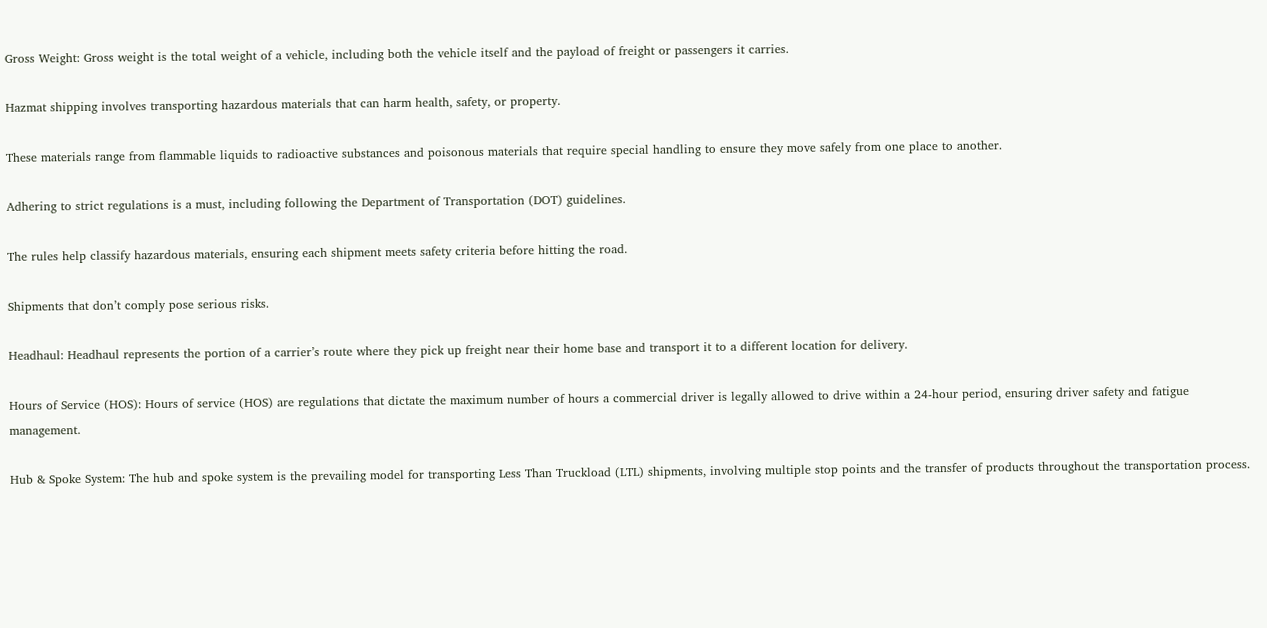Gross Weight: Gross weight is the total weight of a vehicle, including both the vehicle itself and the payload of freight or passengers it carries.

Hazmat shipping involves transporting hazardous materials that can harm health, safety, or property.

These materials range from flammable liquids to radioactive substances and poisonous materials that require special handling to ensure they move safely from one place to another.

Adhering to strict regulations is a must, including following the Department of Transportation (DOT) guidelines.

The rules help classify hazardous materials, ensuring each shipment meets safety criteria before hitting the road.

Shipments that don’t comply pose serious risks.

Headhaul: Headhaul represents the portion of a carrier’s route where they pick up freight near their home base and transport it to a different location for delivery.

Hours of Service (HOS): Hours of service (HOS) are regulations that dictate the maximum number of hours a commercial driver is legally allowed to drive within a 24-hour period, ensuring driver safety and fatigue management.

Hub & Spoke System: The hub and spoke system is the prevailing model for transporting Less Than Truckload (LTL) shipments, involving multiple stop points and the transfer of products throughout the transportation process.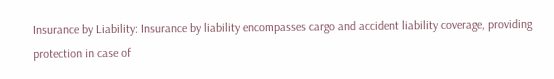Insurance by Liability: Insurance by liability encompasses cargo and accident liability coverage, providing protection in case of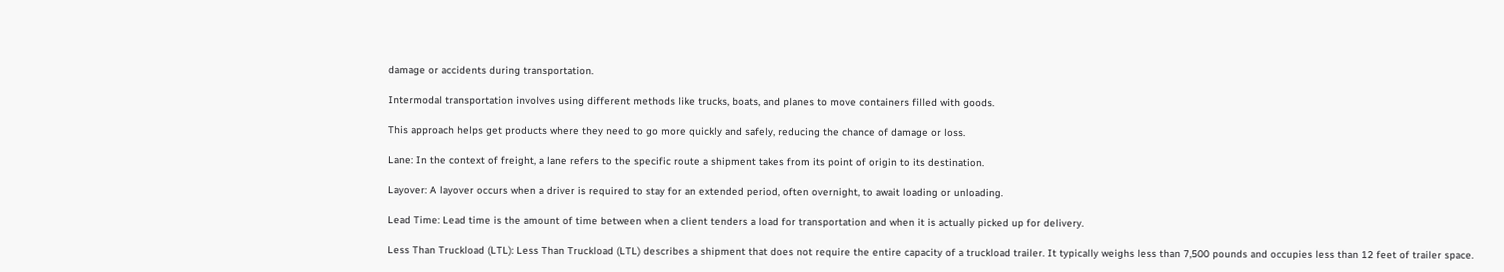damage or accidents during transportation.

Intermodal transportation involves using different methods like trucks, boats, and planes to move containers filled with goods.

This approach helps get products where they need to go more quickly and safely, reducing the chance of damage or loss.

Lane: In the context of freight, a lane refers to the specific route a shipment takes from its point of origin to its destination.

Layover: A layover occurs when a driver is required to stay for an extended period, often overnight, to await loading or unloading.

Lead Time: Lead time is the amount of time between when a client tenders a load for transportation and when it is actually picked up for delivery.

Less Than Truckload (LTL): Less Than Truckload (LTL) describes a shipment that does not require the entire capacity of a truckload trailer. It typically weighs less than 7,500 pounds and occupies less than 12 feet of trailer space.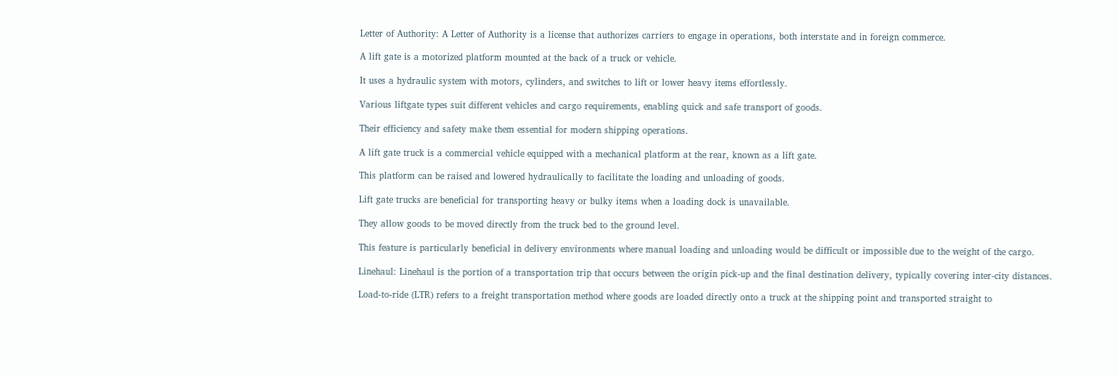Letter of Authority: A Letter of Authority is a license that authorizes carriers to engage in operations, both interstate and in foreign commerce.

A lift gate is a motorized platform mounted at the back of a truck or vehicle.

It uses a hydraulic system with motors, cylinders, and switches to lift or lower heavy items effortlessly.

Various liftgate types suit different vehicles and cargo requirements, enabling quick and safe transport of goods.

Their efficiency and safety make them essential for modern shipping operations.

A lift gate truck is a commercial vehicle equipped with a mechanical platform at the rear, known as a lift gate.

This platform can be raised and lowered hydraulically to facilitate the loading and unloading of goods.

Lift gate trucks are beneficial for transporting heavy or bulky items when a loading dock is unavailable.

They allow goods to be moved directly from the truck bed to the ground level.

This feature is particularly beneficial in delivery environments where manual loading and unloading would be difficult or impossible due to the weight of the cargo.

Linehaul: Linehaul is the portion of a transportation trip that occurs between the origin pick-up and the final destination delivery, typically covering inter-city distances.

Load-to-ride (LTR) refers to a freight transportation method where goods are loaded directly onto a truck at the shipping point and transported straight to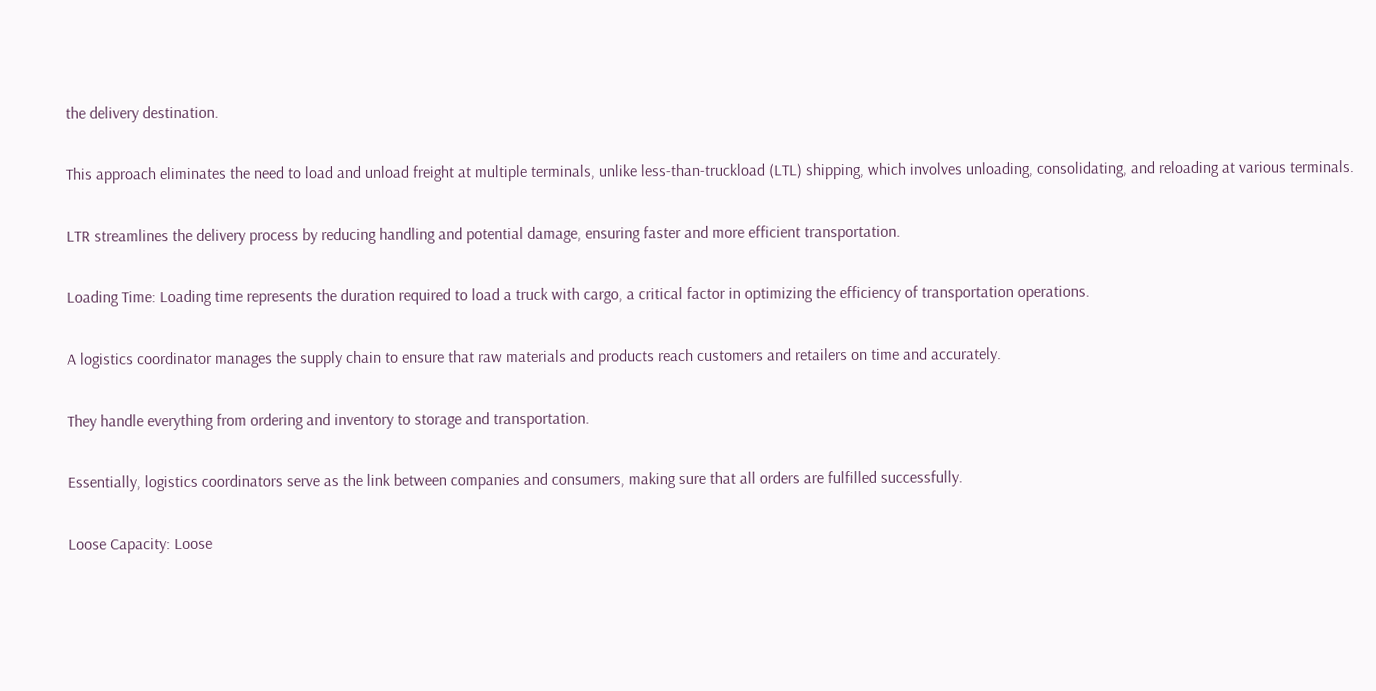the delivery destination.

This approach eliminates the need to load and unload freight at multiple terminals, unlike less-than-truckload (LTL) shipping, which involves unloading, consolidating, and reloading at various terminals.

LTR streamlines the delivery process by reducing handling and potential damage, ensuring faster and more efficient transportation.

Loading Time: Loading time represents the duration required to load a truck with cargo, a critical factor in optimizing the efficiency of transportation operations.

A logistics coordinator manages the supply chain to ensure that raw materials and products reach customers and retailers on time and accurately.

They handle everything from ordering and inventory to storage and transportation.

Essentially, logistics coordinators serve as the link between companies and consumers, making sure that all orders are fulfilled successfully.

Loose Capacity: Loose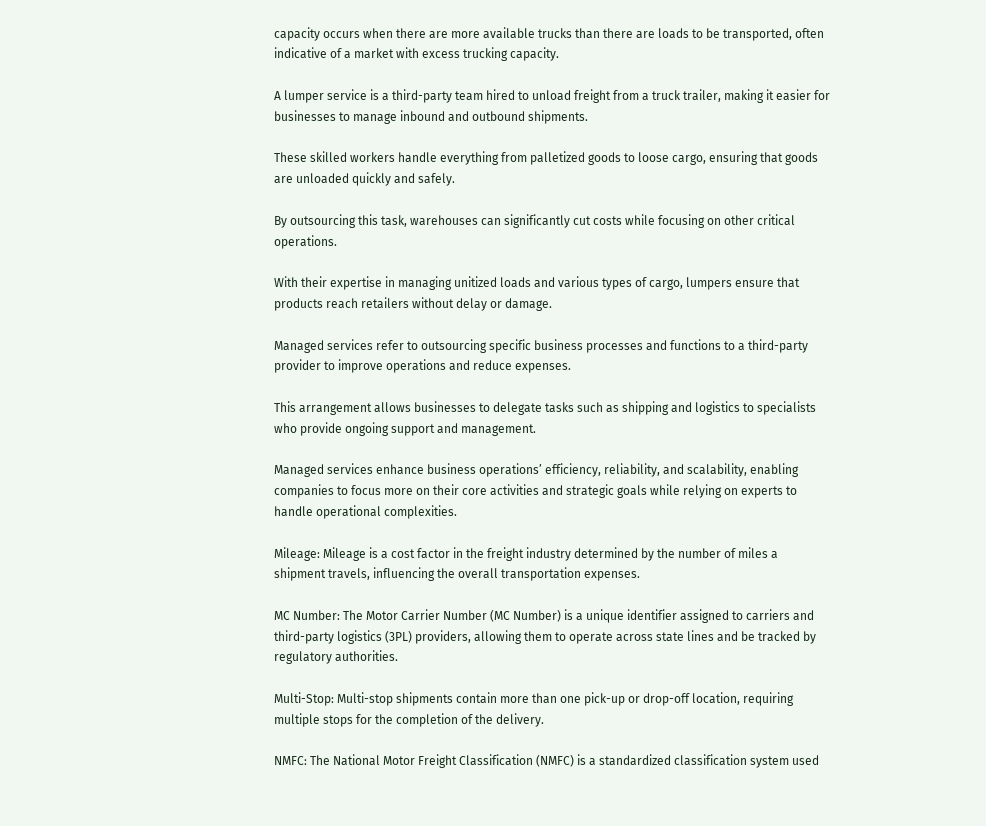capacity occurs when there are more available trucks than there are loads to be transported, often indicative of a market with excess trucking capacity.

A lumper service is a third-party team hired to unload freight from a truck trailer, making it easier for businesses to manage inbound and outbound shipments.

These skilled workers handle everything from palletized goods to loose cargo, ensuring that goods are unloaded quickly and safely.

By outsourcing this task, warehouses can significantly cut costs while focusing on other critical operations.

With their expertise in managing unitized loads and various types of cargo, lumpers ensure that products reach retailers without delay or damage.

Managed services refer to outsourcing specific business processes and functions to a third-party provider to improve operations and reduce expenses.

This arrangement allows businesses to delegate tasks such as shipping and logistics to specialists who provide ongoing support and management.

Managed services enhance business operations’ efficiency, reliability, and scalability, enabling companies to focus more on their core activities and strategic goals while relying on experts to handle operational complexities.

Mileage: Mileage is a cost factor in the freight industry determined by the number of miles a shipment travels, influencing the overall transportation expenses.

MC Number: The Motor Carrier Number (MC Number) is a unique identifier assigned to carriers and third-party logistics (3PL) providers, allowing them to operate across state lines and be tracked by regulatory authorities.

Multi-Stop: Multi-stop shipments contain more than one pick-up or drop-off location, requiring multiple stops for the completion of the delivery.

NMFC: The National Motor Freight Classification (NMFC) is a standardized classification system used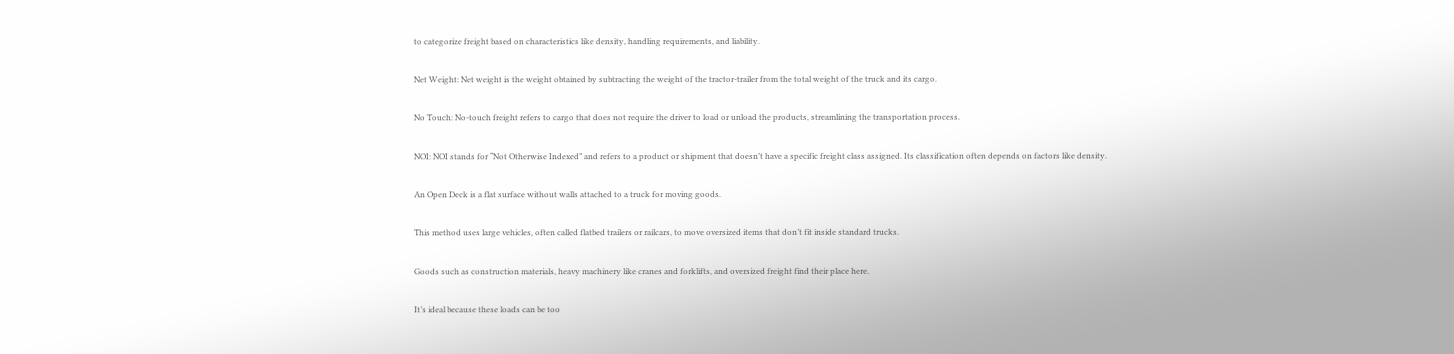to categorize freight based on characteristics like density, handling requirements, and liability.

Net Weight: Net weight is the weight obtained by subtracting the weight of the tractor-trailer from the total weight of the truck and its cargo.

No Touch: No-touch freight refers to cargo that does not require the driver to load or unload the products, streamlining the transportation process.

NOI: NOI stands for “Not Otherwise Indexed” and refers to a product or shipment that doesn’t have a specific freight class assigned. Its classification often depends on factors like density.

An Open Deck is a flat surface without walls attached to a truck for moving goods.

This method uses large vehicles, often called flatbed trailers or railcars, to move oversized items that don’t fit inside standard trucks.

Goods such as construction materials, heavy machinery like cranes and forklifts, and oversized freight find their place here.

It’s ideal because these loads can be too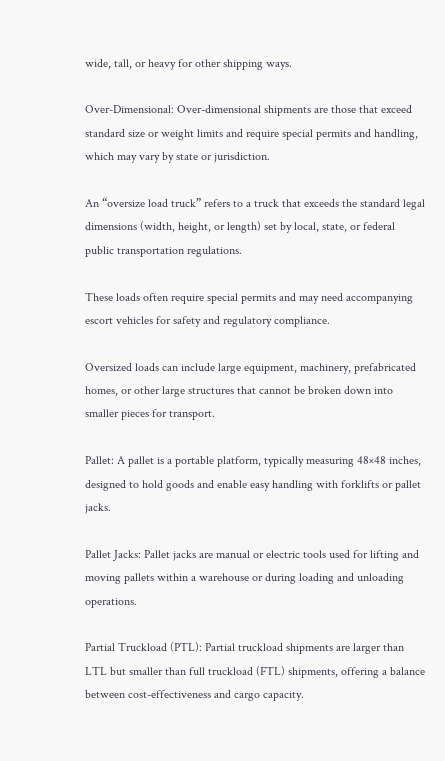wide, tall, or heavy for other shipping ways.

Over-Dimensional: Over-dimensional shipments are those that exceed standard size or weight limits and require special permits and handling, which may vary by state or jurisdiction.

An “oversize load truck” refers to a truck that exceeds the standard legal dimensions (width, height, or length) set by local, state, or federal public transportation regulations.

These loads often require special permits and may need accompanying escort vehicles for safety and regulatory compliance.

Oversized loads can include large equipment, machinery, prefabricated homes, or other large structures that cannot be broken down into smaller pieces for transport.

Pallet: A pallet is a portable platform, typically measuring 48×48 inches, designed to hold goods and enable easy handling with forklifts or pallet jacks.

Pallet Jacks: Pallet jacks are manual or electric tools used for lifting and moving pallets within a warehouse or during loading and unloading operations.

Partial Truckload (PTL): Partial truckload shipments are larger than LTL but smaller than full truckload (FTL) shipments, offering a balance between cost-effectiveness and cargo capacity.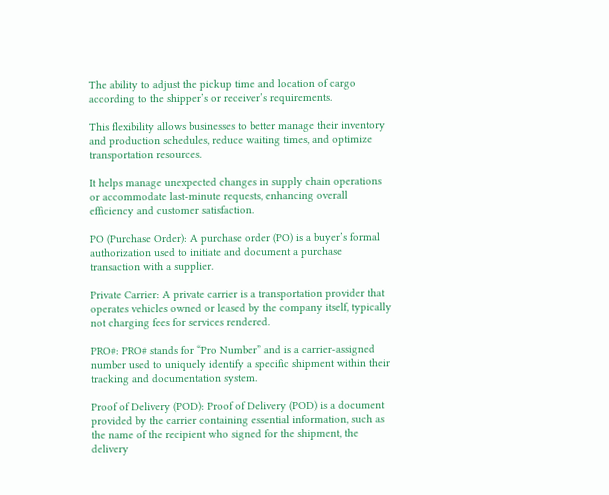The ability to adjust the pickup time and location of cargo according to the shipper’s or receiver’s requirements.

This flexibility allows businesses to better manage their inventory and production schedules, reduce waiting times, and optimize transportation resources.

It helps manage unexpected changes in supply chain operations or accommodate last-minute requests, enhancing overall efficiency and customer satisfaction.

PO (Purchase Order): A purchase order (PO) is a buyer’s formal authorization used to initiate and document a purchase transaction with a supplier.

Private Carrier: A private carrier is a transportation provider that operates vehicles owned or leased by the company itself, typically not charging fees for services rendered.

PRO#: PRO# stands for “Pro Number” and is a carrier-assigned number used to uniquely identify a specific shipment within their tracking and documentation system.

Proof of Delivery (POD): Proof of Delivery (POD) is a document provided by the carrier containing essential information, such as the name of the recipient who signed for the shipment, the delivery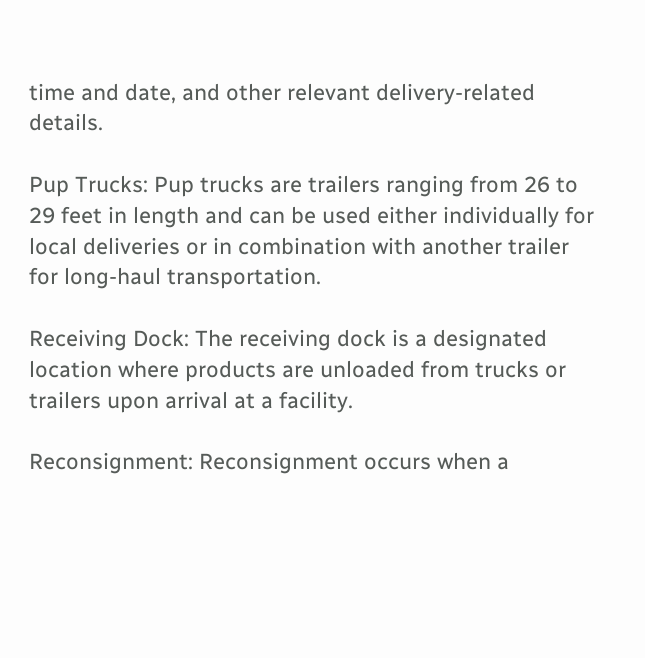time and date, and other relevant delivery-related details.

Pup Trucks: Pup trucks are trailers ranging from 26 to 29 feet in length and can be used either individually for local deliveries or in combination with another trailer for long-haul transportation.

Receiving Dock: The receiving dock is a designated location where products are unloaded from trucks or trailers upon arrival at a facility.

Reconsignment: Reconsignment occurs when a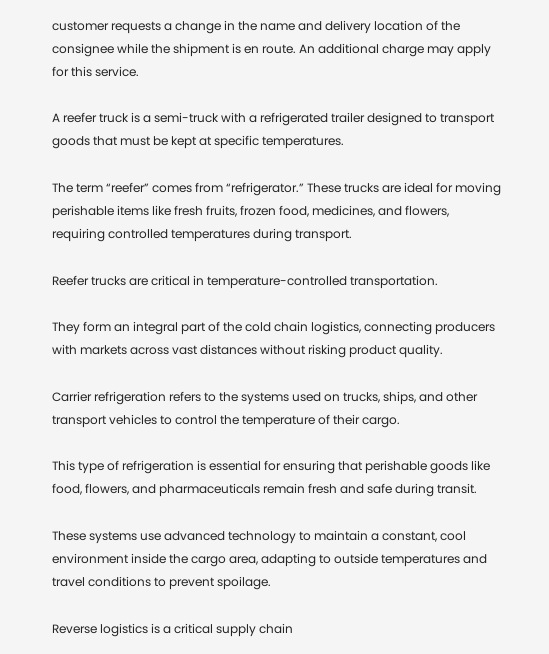customer requests a change in the name and delivery location of the consignee while the shipment is en route. An additional charge may apply for this service.

A reefer truck is a semi-truck with a refrigerated trailer designed to transport goods that must be kept at specific temperatures.

The term “reefer” comes from “refrigerator.” These trucks are ideal for moving perishable items like fresh fruits, frozen food, medicines, and flowers, requiring controlled temperatures during transport.

Reefer trucks are critical in temperature-controlled transportation.

They form an integral part of the cold chain logistics, connecting producers with markets across vast distances without risking product quality.

Carrier refrigeration refers to the systems used on trucks, ships, and other transport vehicles to control the temperature of their cargo.

This type of refrigeration is essential for ensuring that perishable goods like food, flowers, and pharmaceuticals remain fresh and safe during transit.

These systems use advanced technology to maintain a constant, cool environment inside the cargo area, adapting to outside temperatures and travel conditions to prevent spoilage.

Reverse logistics is a critical supply chain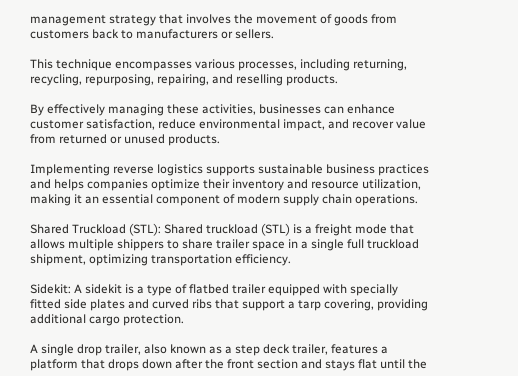management strategy that involves the movement of goods from customers back to manufacturers or sellers.

This technique encompasses various processes, including returning, recycling, repurposing, repairing, and reselling products.

By effectively managing these activities, businesses can enhance customer satisfaction, reduce environmental impact, and recover value from returned or unused products.

Implementing reverse logistics supports sustainable business practices and helps companies optimize their inventory and resource utilization, making it an essential component of modern supply chain operations.

Shared Truckload (STL): Shared truckload (STL) is a freight mode that allows multiple shippers to share trailer space in a single full truckload shipment, optimizing transportation efficiency.

Sidekit: A sidekit is a type of flatbed trailer equipped with specially fitted side plates and curved ribs that support a tarp covering, providing additional cargo protection.

A single drop trailer, also known as a step deck trailer, features a platform that drops down after the front section and stays flat until the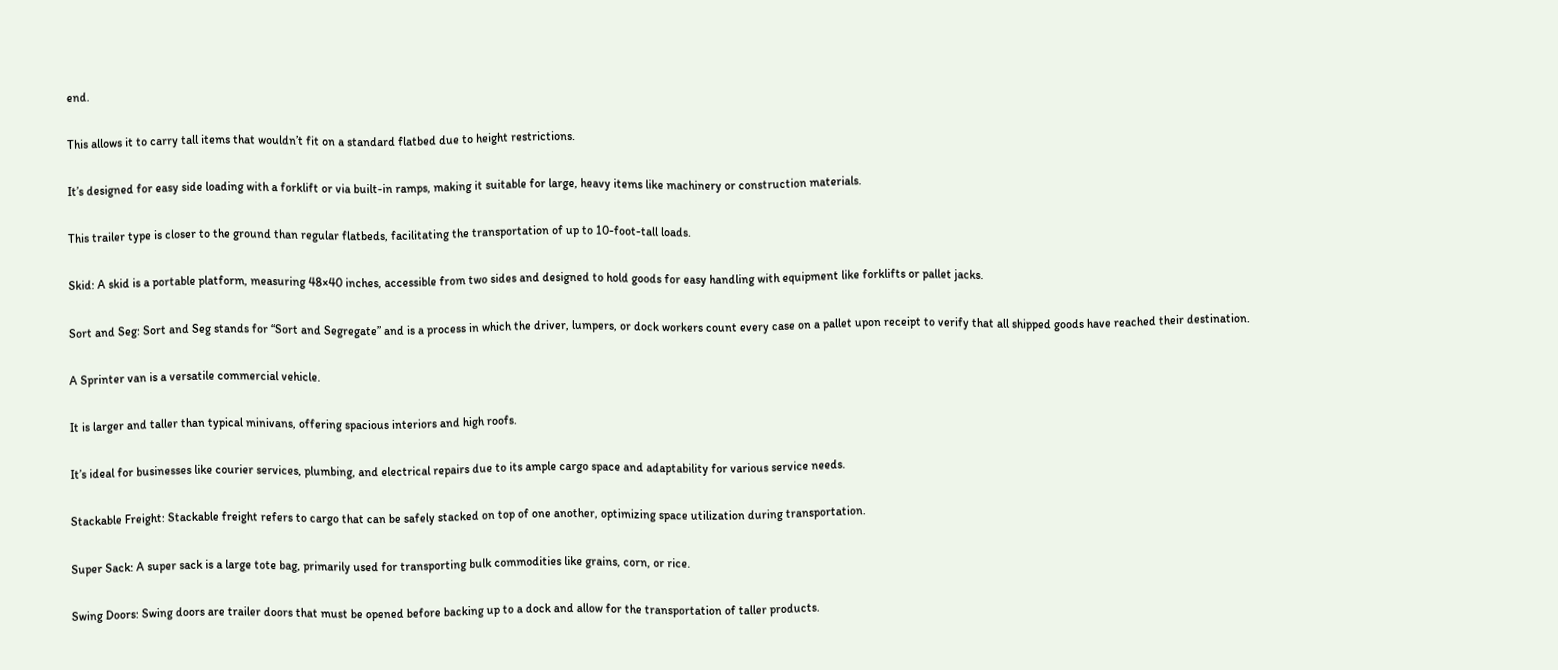end.

This allows it to carry tall items that wouldn’t fit on a standard flatbed due to height restrictions.

It’s designed for easy side loading with a forklift or via built-in ramps, making it suitable for large, heavy items like machinery or construction materials.

This trailer type is closer to the ground than regular flatbeds, facilitating the transportation of up to 10-foot-tall loads.

Skid: A skid is a portable platform, measuring 48×40 inches, accessible from two sides and designed to hold goods for easy handling with equipment like forklifts or pallet jacks.

Sort and Seg: Sort and Seg stands for “Sort and Segregate” and is a process in which the driver, lumpers, or dock workers count every case on a pallet upon receipt to verify that all shipped goods have reached their destination.

A Sprinter van is a versatile commercial vehicle.

It is larger and taller than typical minivans, offering spacious interiors and high roofs.

It’s ideal for businesses like courier services, plumbing, and electrical repairs due to its ample cargo space and adaptability for various service needs.

Stackable Freight: Stackable freight refers to cargo that can be safely stacked on top of one another, optimizing space utilization during transportation.

Super Sack: A super sack is a large tote bag, primarily used for transporting bulk commodities like grains, corn, or rice.

Swing Doors: Swing doors are trailer doors that must be opened before backing up to a dock and allow for the transportation of taller products.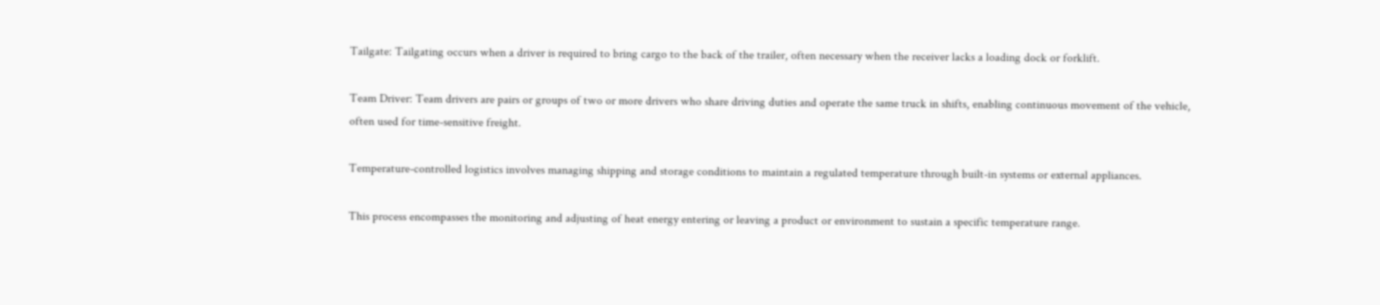Tailgate: Tailgating occurs when a driver is required to bring cargo to the back of the trailer, often necessary when the receiver lacks a loading dock or forklift.

Team Driver: Team drivers are pairs or groups of two or more drivers who share driving duties and operate the same truck in shifts, enabling continuous movement of the vehicle, often used for time-sensitive freight.

Temperature-controlled logistics involves managing shipping and storage conditions to maintain a regulated temperature through built-in systems or external appliances.

This process encompasses the monitoring and adjusting of heat energy entering or leaving a product or environment to sustain a specific temperature range.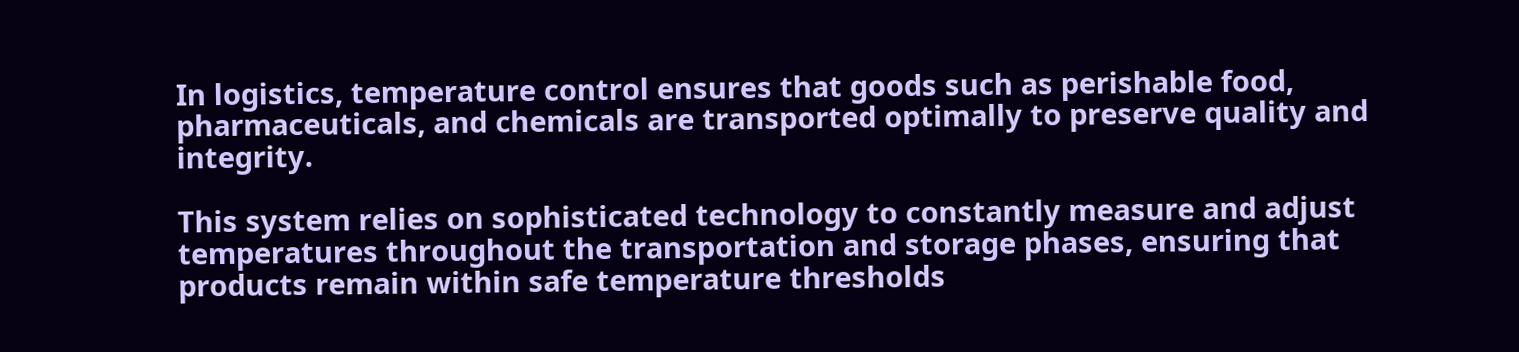In logistics, temperature control ensures that goods such as perishable food, pharmaceuticals, and chemicals are transported optimally to preserve quality and integrity.

This system relies on sophisticated technology to constantly measure and adjust temperatures throughout the transportation and storage phases, ensuring that products remain within safe temperature thresholds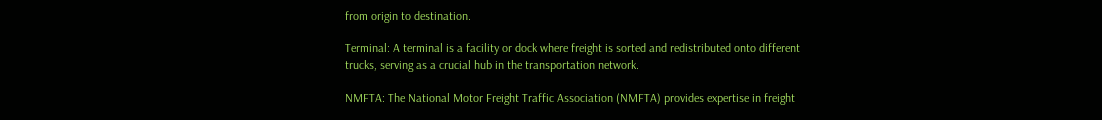from origin to destination.

Terminal: A terminal is a facility or dock where freight is sorted and redistributed onto different trucks, serving as a crucial hub in the transportation network.

NMFTA: The National Motor Freight Traffic Association (NMFTA) provides expertise in freight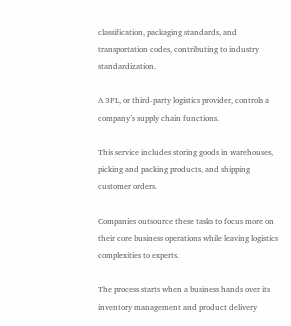classification, packaging standards, and transportation codes, contributing to industry standardization.

A 3PL, or third-party logistics provider, controls a company’s supply chain functions.

This service includes storing goods in warehouses, picking and packing products, and shipping customer orders.

Companies outsource these tasks to focus more on their core business operations while leaving logistics complexities to experts.

The process starts when a business hands over its inventory management and product delivery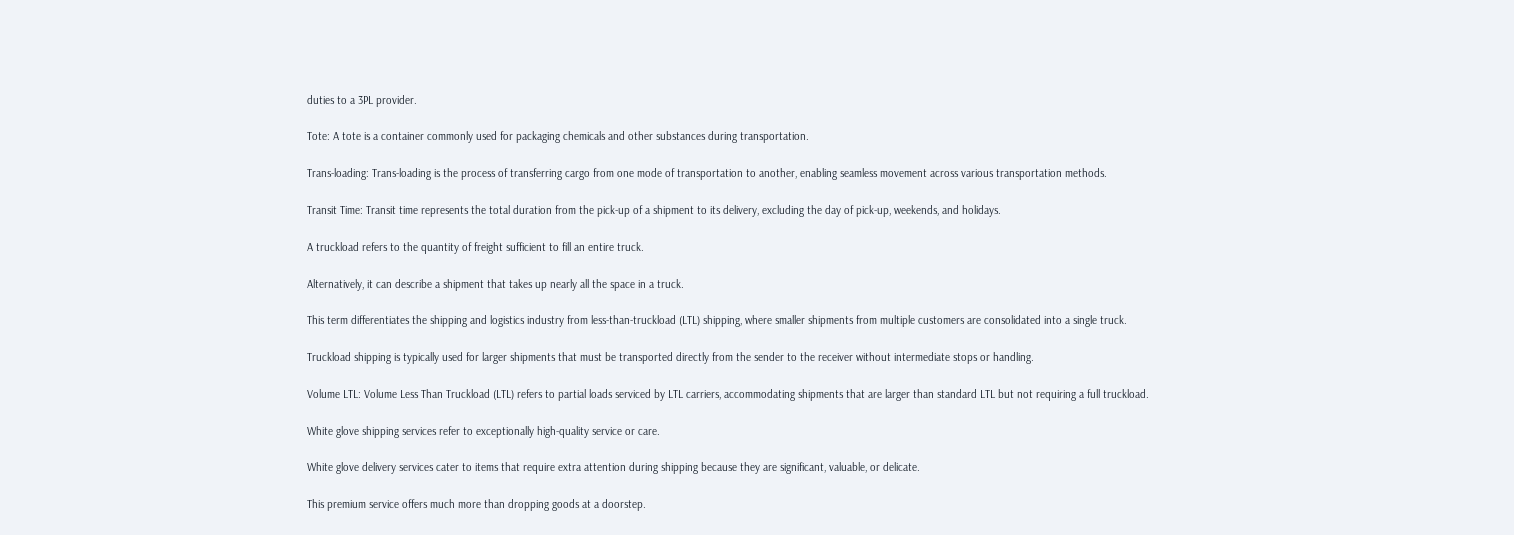duties to a 3PL provider.

Tote: A tote is a container commonly used for packaging chemicals and other substances during transportation.

Trans-loading: Trans-loading is the process of transferring cargo from one mode of transportation to another, enabling seamless movement across various transportation methods.

Transit Time: Transit time represents the total duration from the pick-up of a shipment to its delivery, excluding the day of pick-up, weekends, and holidays.

A truckload refers to the quantity of freight sufficient to fill an entire truck.

Alternatively, it can describe a shipment that takes up nearly all the space in a truck.

This term differentiates the shipping and logistics industry from less-than-truckload (LTL) shipping, where smaller shipments from multiple customers are consolidated into a single truck.

Truckload shipping is typically used for larger shipments that must be transported directly from the sender to the receiver without intermediate stops or handling.

Volume LTL: Volume Less Than Truckload (LTL) refers to partial loads serviced by LTL carriers, accommodating shipments that are larger than standard LTL but not requiring a full truckload.

White glove shipping services refer to exceptionally high-quality service or care.

White glove delivery services cater to items that require extra attention during shipping because they are significant, valuable, or delicate.

This premium service offers much more than dropping goods at a doorstep.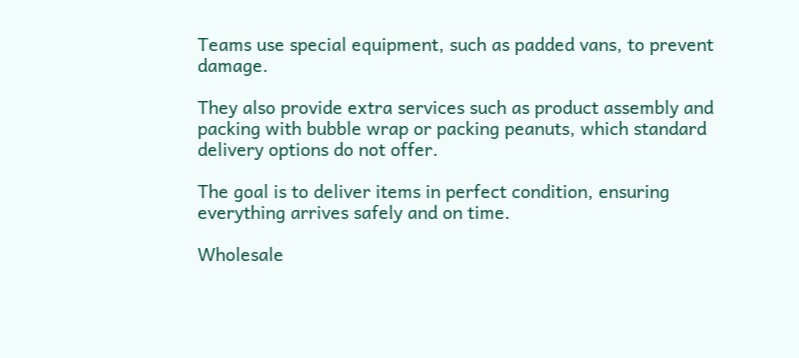Teams use special equipment, such as padded vans, to prevent damage.

They also provide extra services such as product assembly and packing with bubble wrap or packing peanuts, which standard delivery options do not offer.

The goal is to deliver items in perfect condition, ensuring everything arrives safely and on time.

Wholesale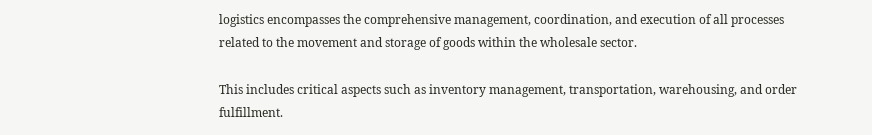logistics encompasses the comprehensive management, coordination, and execution of all processes related to the movement and storage of goods within the wholesale sector.

This includes critical aspects such as inventory management, transportation, warehousing, and order fulfillment.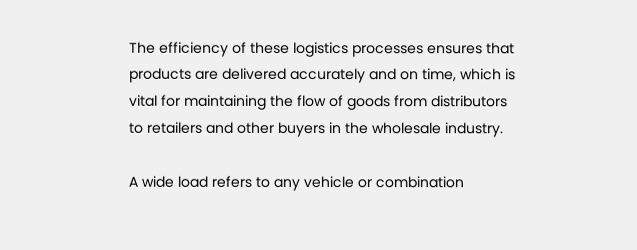The efficiency of these logistics processes ensures that products are delivered accurately and on time, which is vital for maintaining the flow of goods from distributors to retailers and other buyers in the wholesale industry.

A wide load refers to any vehicle or combination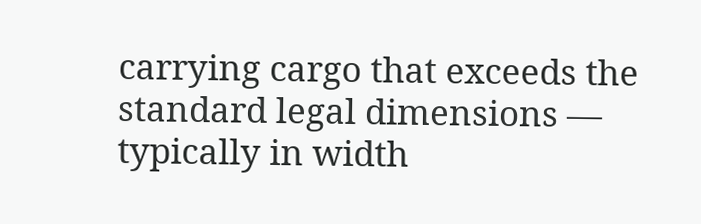carrying cargo that exceeds the standard legal dimensions — typically in width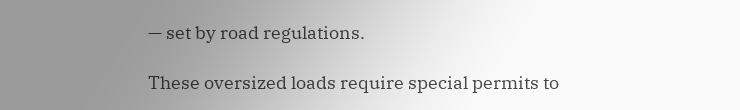— set by road regulations.

These oversized loads require special permits to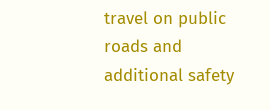travel on public roads and additional safety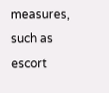measures, such as escort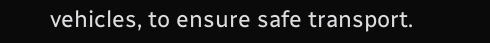vehicles, to ensure safe transport.